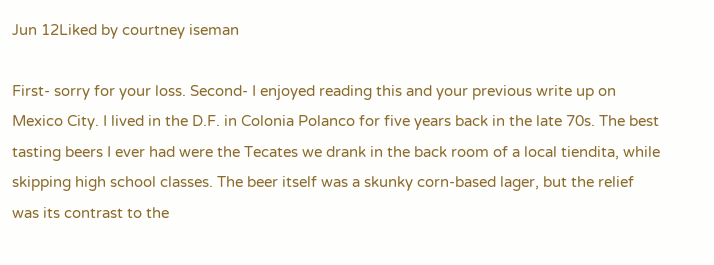Jun 12Liked by courtney iseman

First- sorry for your loss. Second- I enjoyed reading this and your previous write up on Mexico City. I lived in the D.F. in Colonia Polanco for five years back in the late 70s. The best tasting beers I ever had were the Tecates we drank in the back room of a local tiendita, while skipping high school classes. The beer itself was a skunky corn-based lager, but the relief was its contrast to the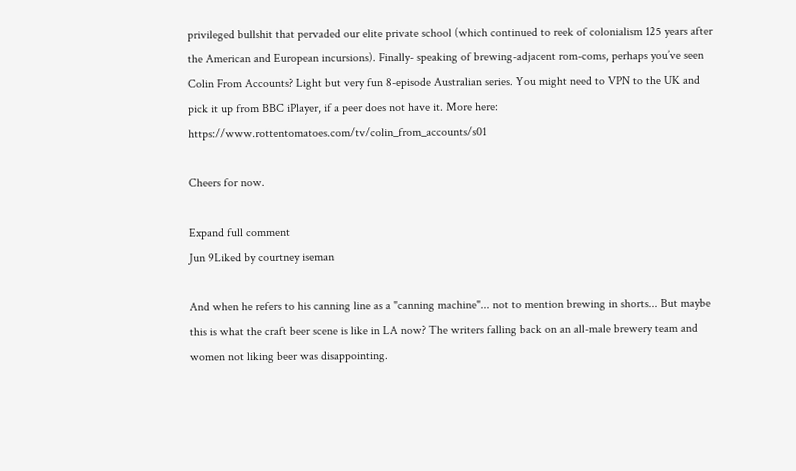privileged bullshit that pervaded our elite private school (which continued to reek of colonialism 125 years after the American and European incursions). Finally- speaking of brewing-adjacent rom-coms, perhaps you’ve seen Colin From Accounts? Light but very fun 8-episode Australian series. You might need to VPN to the UK and pick it up from BBC iPlayer, if a peer does not have it. More here: https://www.rottentomatoes.com/tv/colin_from_accounts/s01

Cheers for now.

Expand full comment
Jun 9Liked by courtney iseman

And when he refers to his canning line as a "canning machine"... not to mention brewing in shorts... But maybe this is what the craft beer scene is like in LA now? The writers falling back on an all-male brewery team and women not liking beer was disappointing.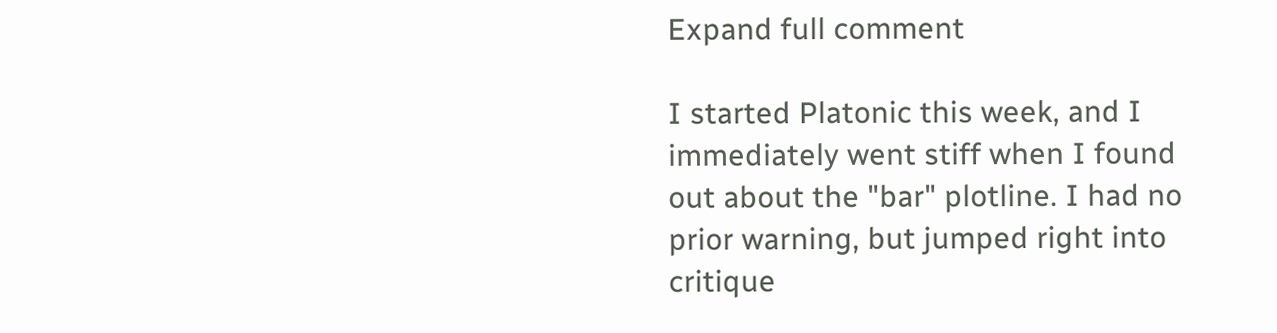Expand full comment

I started Platonic this week, and I immediately went stiff when I found out about the "bar" plotline. I had no prior warning, but jumped right into critique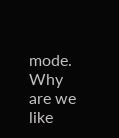mode. Why are we like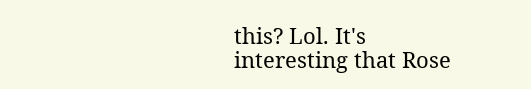this? Lol. It's interesting that Rose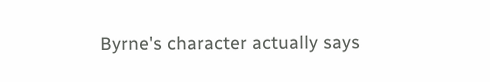Byrne's character actually says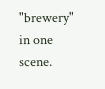"brewery" in one scene.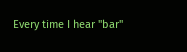Every time I hear "bar"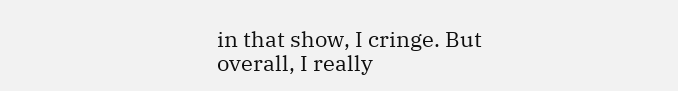in that show, I cringe. But overall, I really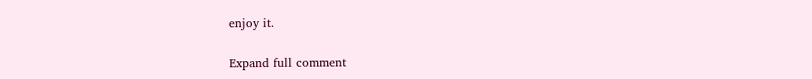enjoy it.

Expand full comment